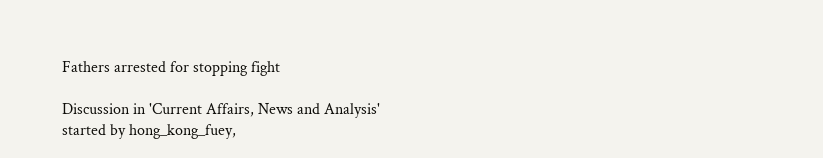Fathers arrested for stopping fight

Discussion in 'Current Affairs, News and Analysis' started by hong_kong_fuey,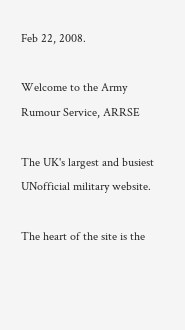Feb 22, 2008.

Welcome to the Army Rumour Service, ARRSE

The UK's largest and busiest UNofficial military website.

The heart of the site is the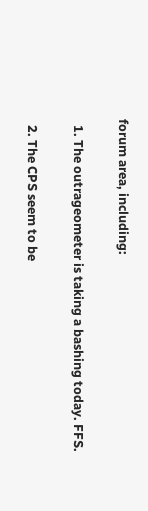forum area, including:

  1. The outrageometer is taking a bashing today. FFS.

  2. The CPS seem to be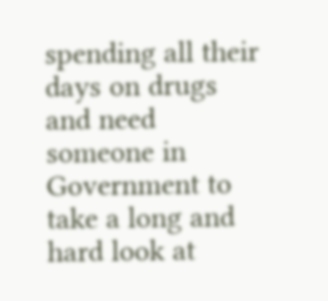spending all their days on drugs and need someone in Government to take a long and hard look at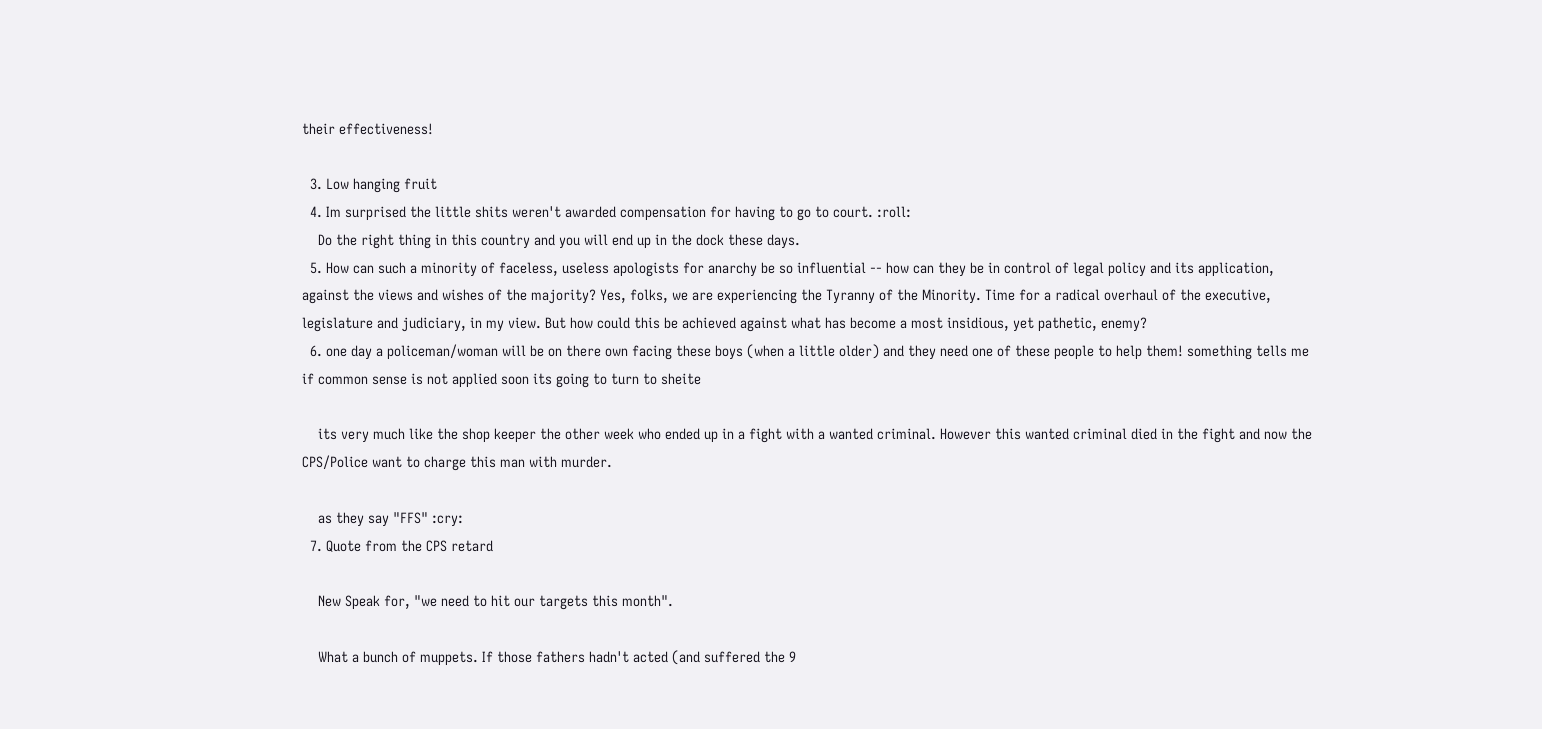their effectiveness!

  3. Low hanging fruit
  4. Im surprised the little shits weren't awarded compensation for having to go to court. :roll:
    Do the right thing in this country and you will end up in the dock these days.
  5. How can such a minority of faceless, useless apologists for anarchy be so influential -- how can they be in control of legal policy and its application, against the views and wishes of the majority? Yes, folks, we are experiencing the Tyranny of the Minority. Time for a radical overhaul of the executive, legislature and judiciary, in my view. But how could this be achieved against what has become a most insidious, yet pathetic, enemy?
  6. one day a policeman/woman will be on there own facing these boys (when a little older) and they need one of these people to help them! something tells me if common sense is not applied soon its going to turn to sheite

    its very much like the shop keeper the other week who ended up in a fight with a wanted criminal. However this wanted criminal died in the fight and now the CPS/Police want to charge this man with murder.

    as they say "FFS" :cry:
  7. Quote from the CPS retard

    New Speak for, "we need to hit our targets this month".

    What a bunch of muppets. If those fathers hadn't acted (and suffered the 9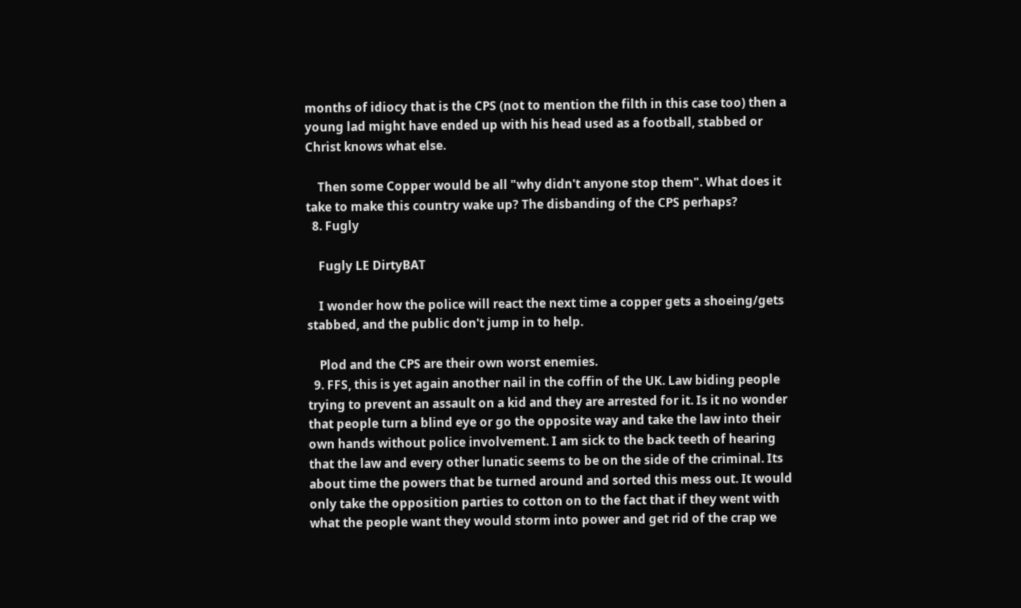months of idiocy that is the CPS (not to mention the filth in this case too) then a young lad might have ended up with his head used as a football, stabbed or Christ knows what else.

    Then some Copper would be all "why didn't anyone stop them". What does it take to make this country wake up? The disbanding of the CPS perhaps?
  8. Fugly

    Fugly LE DirtyBAT

    I wonder how the police will react the next time a copper gets a shoeing/gets stabbed, and the public don't jump in to help.

    Plod and the CPS are their own worst enemies.
  9. FFS, this is yet again another nail in the coffin of the UK. Law biding people trying to prevent an assault on a kid and they are arrested for it. Is it no wonder that people turn a blind eye or go the opposite way and take the law into their own hands without police involvement. I am sick to the back teeth of hearing that the law and every other lunatic seems to be on the side of the criminal. Its about time the powers that be turned around and sorted this mess out. It would only take the opposition parties to cotton on to the fact that if they went with what the people want they would storm into power and get rid of the crap we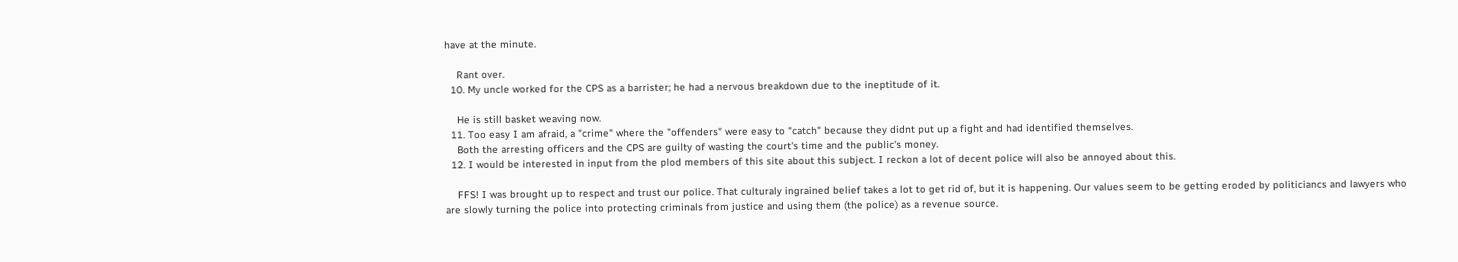have at the minute.

    Rant over.
  10. My uncle worked for the CPS as a barrister; he had a nervous breakdown due to the ineptitude of it.

    He is still basket weaving now.
  11. Too easy I am afraid, a "crime" where the "offenders" were easy to "catch" because they didnt put up a fight and had identified themselves.
    Both the arresting officers and the CPS are guilty of wasting the court's time and the public's money.
  12. I would be interested in input from the plod members of this site about this subject. I reckon a lot of decent police will also be annoyed about this.

    FFS! I was brought up to respect and trust our police. That culturaly ingrained belief takes a lot to get rid of, but it is happening. Our values seem to be getting eroded by politiciancs and lawyers who are slowly turning the police into protecting criminals from justice and using them (the police) as a revenue source.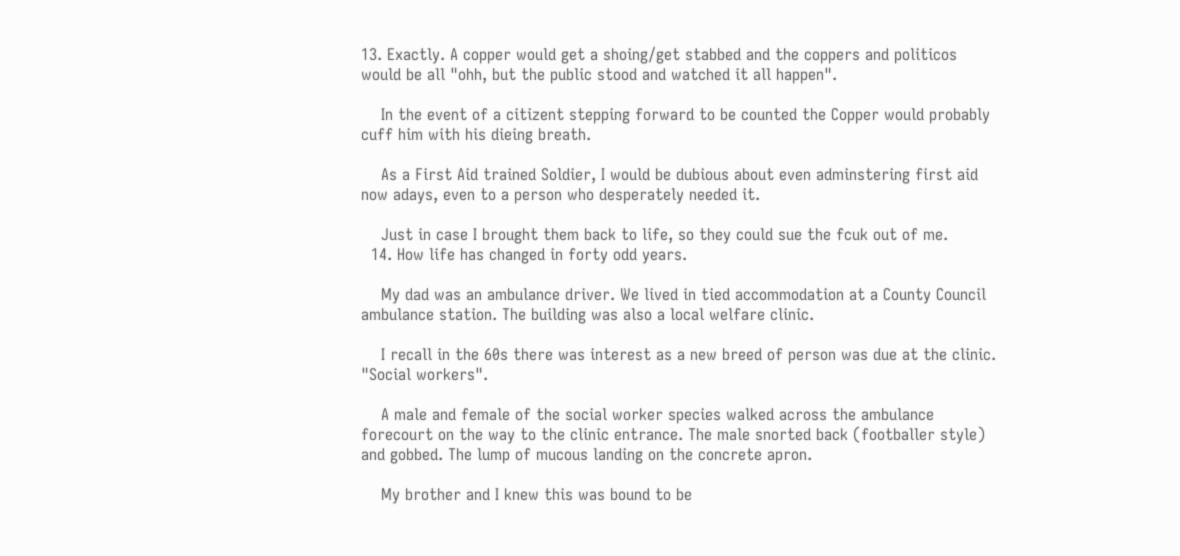13. Exactly. A copper would get a shoing/get stabbed and the coppers and politicos would be all "ohh, but the public stood and watched it all happen".

    In the event of a citizent stepping forward to be counted the Copper would probably cuff him with his dieing breath.

    As a First Aid trained Soldier, I would be dubious about even adminstering first aid now adays, even to a person who desperately needed it.

    Just in case I brought them back to life, so they could sue the fcuk out of me.
  14. How life has changed in forty odd years.

    My dad was an ambulance driver. We lived in tied accommodation at a County Council ambulance station. The building was also a local welfare clinic.

    I recall in the 60s there was interest as a new breed of person was due at the clinic. "Social workers".

    A male and female of the social worker species walked across the ambulance forecourt on the way to the clinic entrance. The male snorted back (footballer style) and gobbed. The lump of mucous landing on the concrete apron.

    My brother and I knew this was bound to be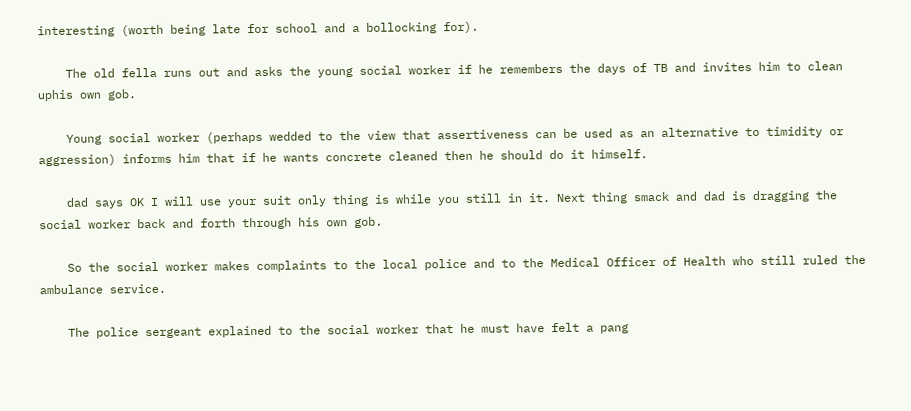interesting (worth being late for school and a bollocking for).

    The old fella runs out and asks the young social worker if he remembers the days of TB and invites him to clean uphis own gob.

    Young social worker (perhaps wedded to the view that assertiveness can be used as an alternative to timidity or aggression) informs him that if he wants concrete cleaned then he should do it himself.

    dad says OK I will use your suit only thing is while you still in it. Next thing smack and dad is dragging the social worker back and forth through his own gob.

    So the social worker makes complaints to the local police and to the Medical Officer of Health who still ruled the ambulance service.

    The police sergeant explained to the social worker that he must have felt a pang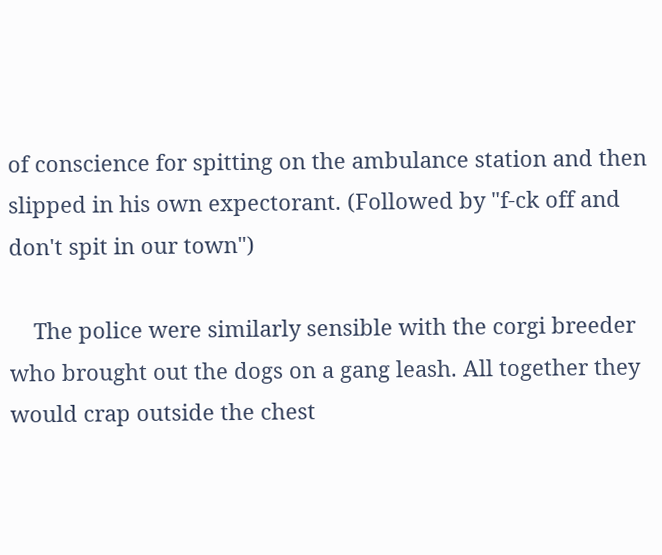of conscience for spitting on the ambulance station and then slipped in his own expectorant. (Followed by "f-ck off and don't spit in our town")

    The police were similarly sensible with the corgi breeder who brought out the dogs on a gang leash. All together they would crap outside the chest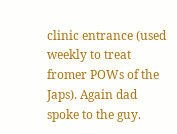clinic entrance (used weekly to treat fromer POWs of the Japs). Again dad spoke to the guy.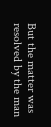But the matter was resolved by the man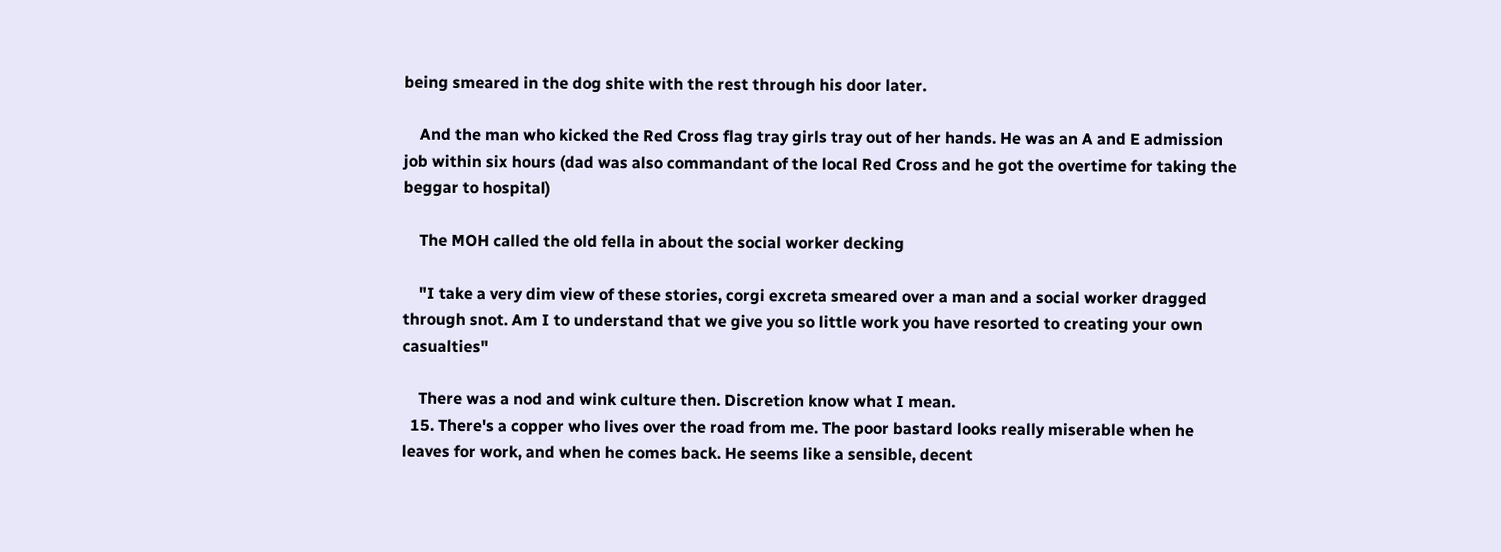being smeared in the dog shite with the rest through his door later.

    And the man who kicked the Red Cross flag tray girls tray out of her hands. He was an A and E admission job within six hours (dad was also commandant of the local Red Cross and he got the overtime for taking the beggar to hospital)

    The MOH called the old fella in about the social worker decking

    "I take a very dim view of these stories, corgi excreta smeared over a man and a social worker dragged through snot. Am I to understand that we give you so little work you have resorted to creating your own casualties"

    There was a nod and wink culture then. Discretion know what I mean.
  15. There's a copper who lives over the road from me. The poor bastard looks really miserable when he leaves for work, and when he comes back. He seems like a sensible, decent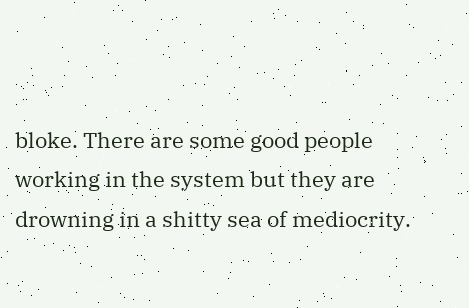bloke. There are some good people working in the system but they are drowning in a shitty sea of mediocrity.